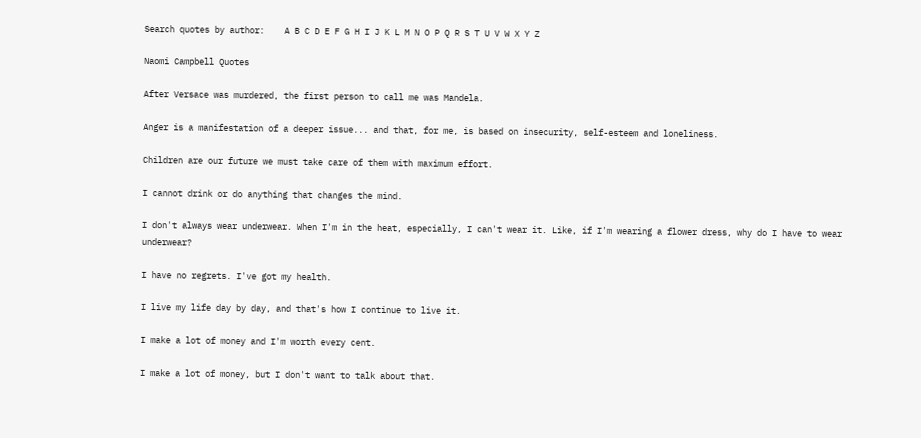Search quotes by author:    A B C D E F G H I J K L M N O P Q R S T U V W X Y Z

Naomi Campbell Quotes

After Versace was murdered, the first person to call me was Mandela.

Anger is a manifestation of a deeper issue... and that, for me, is based on insecurity, self-esteem and loneliness.

Children are our future we must take care of them with maximum effort.

I cannot drink or do anything that changes the mind.

I don't always wear underwear. When I'm in the heat, especially, I can't wear it. Like, if I'm wearing a flower dress, why do I have to wear underwear?

I have no regrets. I've got my health.

I live my life day by day, and that's how I continue to live it.

I make a lot of money and I'm worth every cent.

I make a lot of money, but I don't want to talk about that.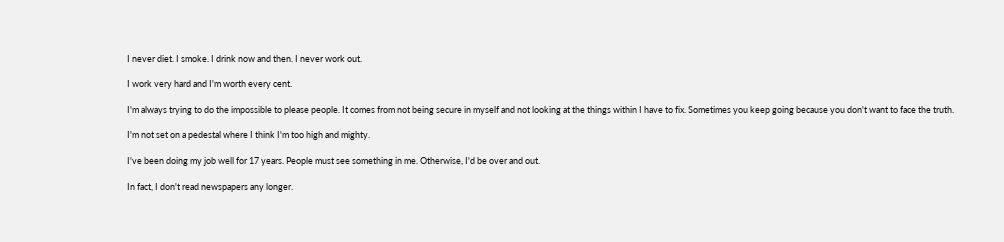I never diet. I smoke. I drink now and then. I never work out.

I work very hard and I'm worth every cent.

I'm always trying to do the impossible to please people. It comes from not being secure in myself and not looking at the things within I have to fix. Sometimes you keep going because you don't want to face the truth.

I'm not set on a pedestal where I think I'm too high and mighty.

I've been doing my job well for 17 years. People must see something in me. Otherwise, I'd be over and out.

In fact, I don't read newspapers any longer.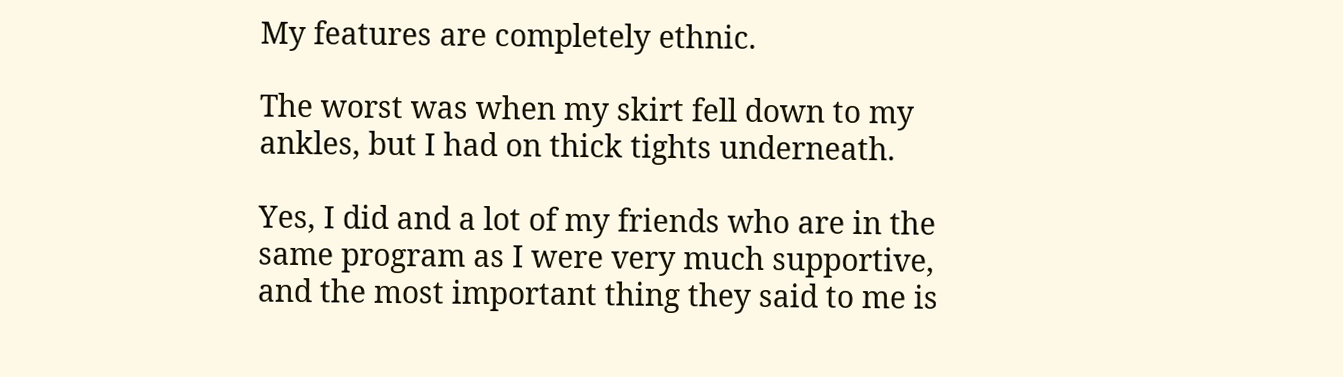My features are completely ethnic.

The worst was when my skirt fell down to my ankles, but I had on thick tights underneath.

Yes, I did and a lot of my friends who are in the same program as I were very much supportive, and the most important thing they said to me is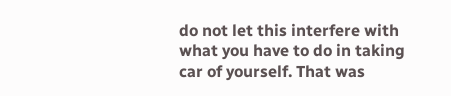do not let this interfere with what you have to do in taking car of yourself. That was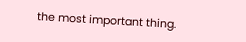the most important thing.